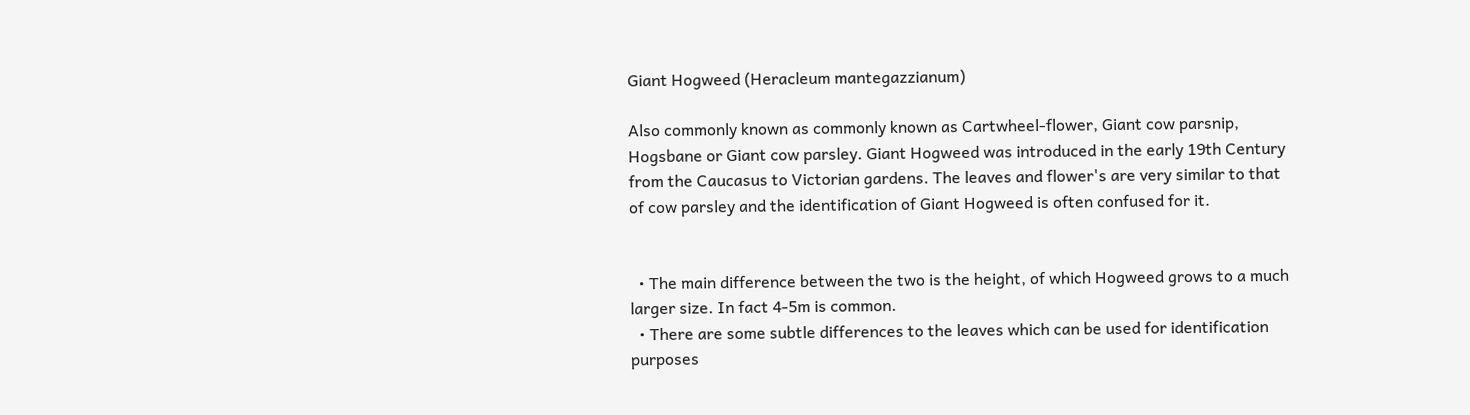Giant Hogweed (Heracleum mantegazzianum)

Also commonly known as commonly known as Cartwheel-flower, Giant cow parsnip, Hogsbane or Giant cow parsley. Giant Hogweed was introduced in the early 19th Century from the Caucasus to Victorian gardens. The leaves and flower's are very similar to that of cow parsley and the identification of Giant Hogweed is often confused for it.


  • The main difference between the two is the height, of which Hogweed grows to a much larger size. In fact 4-5m is common.
  • There are some subtle differences to the leaves which can be used for identification purposes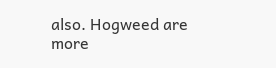also. Hogweed are more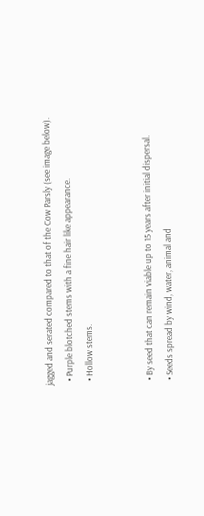jagged and serated compared to that of the Cow Parsly (see image below).
  • Purple blotched stems with a fine hair like appearance.
  • Hollow stems.


  • By seed that can remain viable up to 15 years after initial dispersal.
  • Seeds spread by wind, water, animal and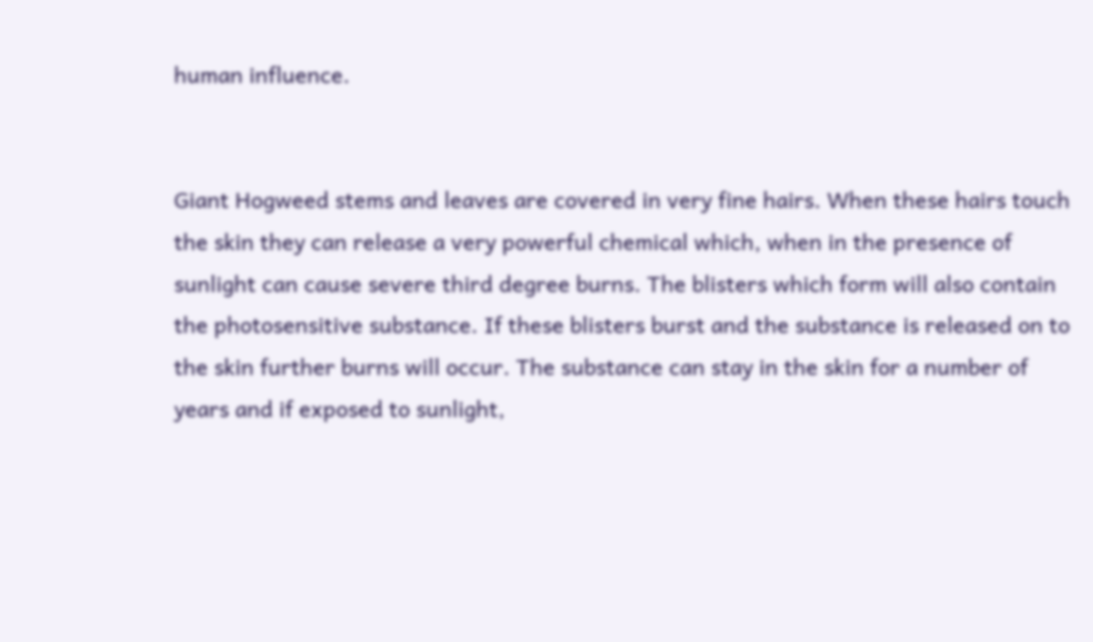human influence.


Giant Hogweed stems and leaves are covered in very fine hairs. When these hairs touch the skin they can release a very powerful chemical which, when in the presence of sunlight can cause severe third degree burns. The blisters which form will also contain the photosensitive substance. If these blisters burst and the substance is released on to the skin further burns will occur. The substance can stay in the skin for a number of years and if exposed to sunlight,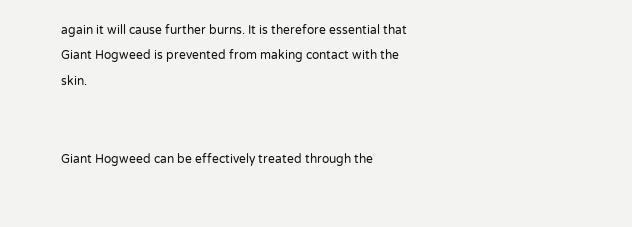again it will cause further burns. It is therefore essential that Giant Hogweed is prevented from making contact with the skin.


Giant Hogweed can be effectively treated through the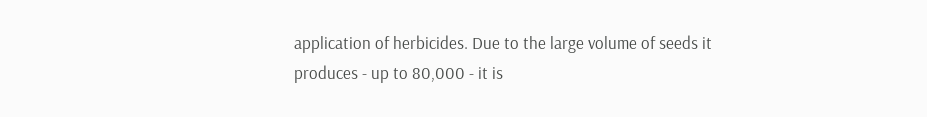application of herbicides. Due to the large volume of seeds it produces - up to 80,000 - it is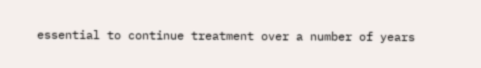essential to continue treatment over a number of years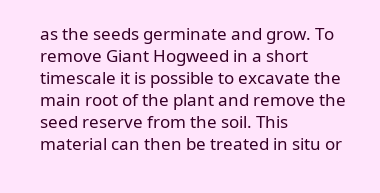as the seeds germinate and grow. To remove Giant Hogweed in a short timescale it is possible to excavate the main root of the plant and remove the seed reserve from the soil. This material can then be treated in situ or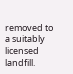removed to a suitably licensed landfill.